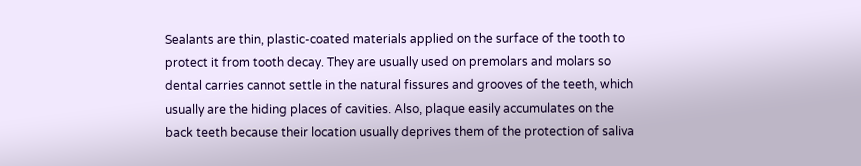Sealants are thin, plastic-coated materials applied on the surface of the tooth to protect it from tooth decay. They are usually used on premolars and molars so dental carries cannot settle in the natural fissures and grooves of the teeth, which usually are the hiding places of cavities. Also, plaque easily accumulates on the back teeth because their location usually deprives them of the protection of saliva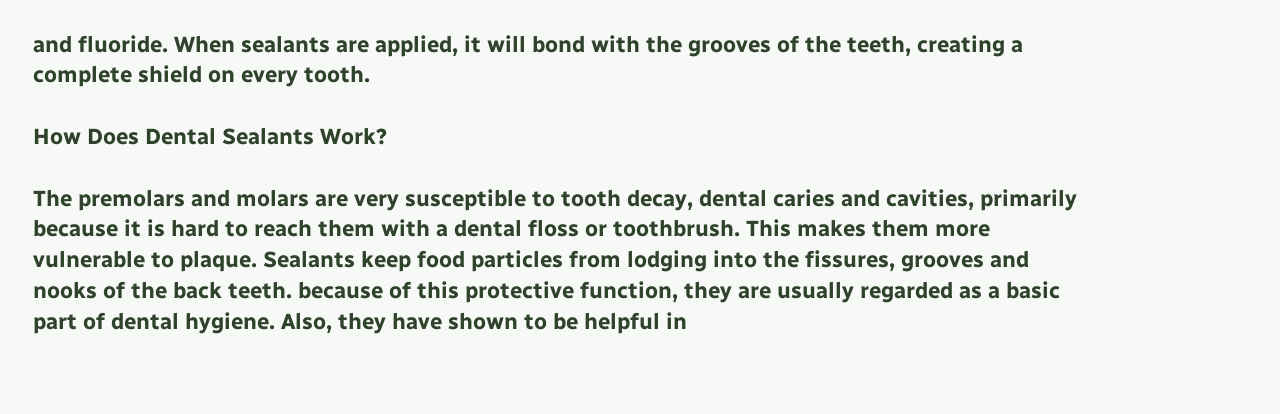and fluoride. When sealants are applied, it will bond with the grooves of the teeth, creating a complete shield on every tooth.

How Does Dental Sealants Work?

The premolars and molars are very susceptible to tooth decay, dental caries and cavities, primarily because it is hard to reach them with a dental floss or toothbrush. This makes them more vulnerable to plaque. Sealants keep food particles from lodging into the fissures, grooves and nooks of the back teeth. because of this protective function, they are usually regarded as a basic part of dental hygiene. Also, they have shown to be helpful in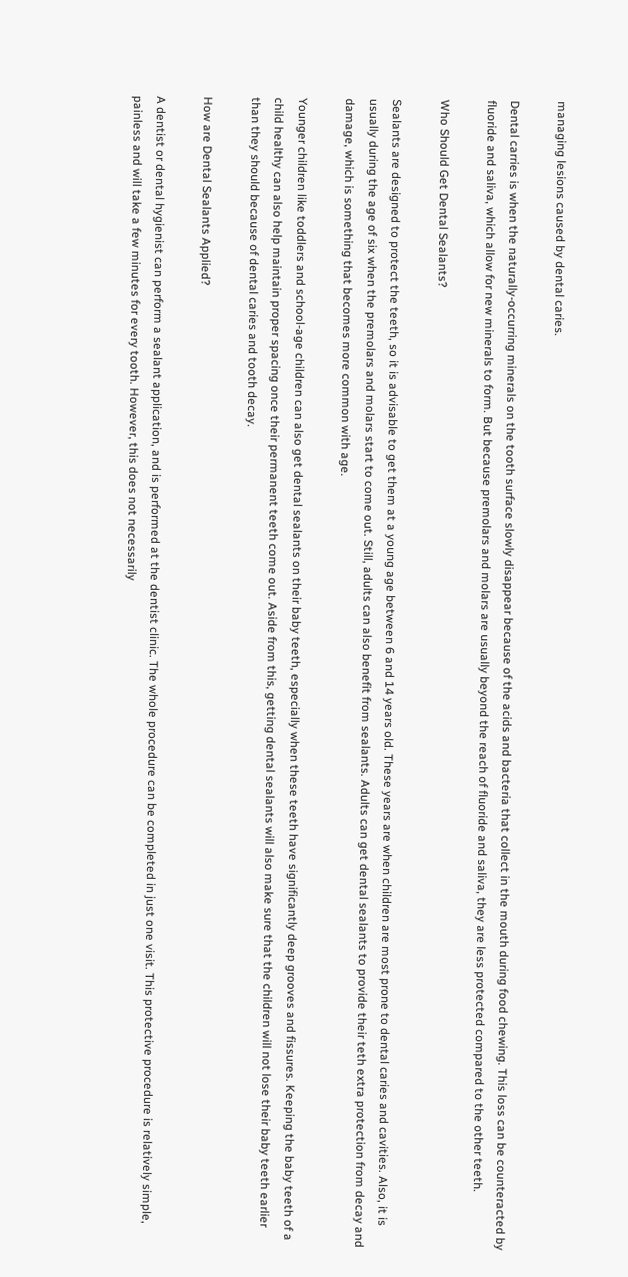managing lesions caused by dental caries.

Dental carries is when the naturally-occurring minerals on the tooth surface slowly disappear because of the acids and bacteria that collect in the mouth during food chewing. This loss can be counteracted by fluoride and saliva, which allow for new minerals to form. But because premolars and molars are usually beyond the reach of fluoride and saliva, they are less protected compared to the other teeth.

Who Should Get Dental Sealants?

Sealants are designed to protect the teeth, so it is advisable to get them at a young age between 6 and 14 years old. These years are when children are most prone to dental caries and cavities. Also, it is usually during the age of six when the premolars and molars start to come out. Still, adults can also benefit from sealants. Adults can get dental sealants to provide their teth extra protection from decay and damage, which is something that becomes more common with age.

Younger children like toddlers and school-age children can also get dental sealants on their baby teeth, especially when these teeth have significantly deep grooves and fissures. Keeping the baby teeth of a child healthy can also help maintain proper spacing once their permanent teeth come out. Aside from this, getting dental sealants will also make sure that the children will not lose their baby teeth earlier than they should because of dental caries and tooth decay.

How are Dental Sealants Applied?

A dentist or dental hygienist can perform a sealant application, and is performed at the dentist clinic. The whole procedure can be completed in just one visit. This protective procedure is relatively simple, painless and will take a few minutes for every tooth. However, this does not necessarily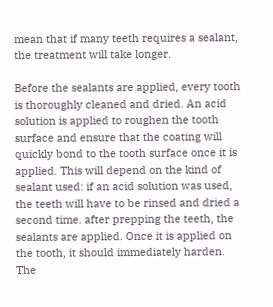mean that if many teeth requires a sealant, the treatment will take longer.

Before the sealants are applied, every tooth is thoroughly cleaned and dried. An acid solution is applied to roughen the tooth surface and ensure that the coating will quickly bond to the tooth surface once it is applied. This will depend on the kind of sealant used: if an acid solution was used, the teeth will have to be rinsed and dried a second time. after prepping the teeth, the sealants are applied. Once it is applied on the tooth, it should immediately harden. The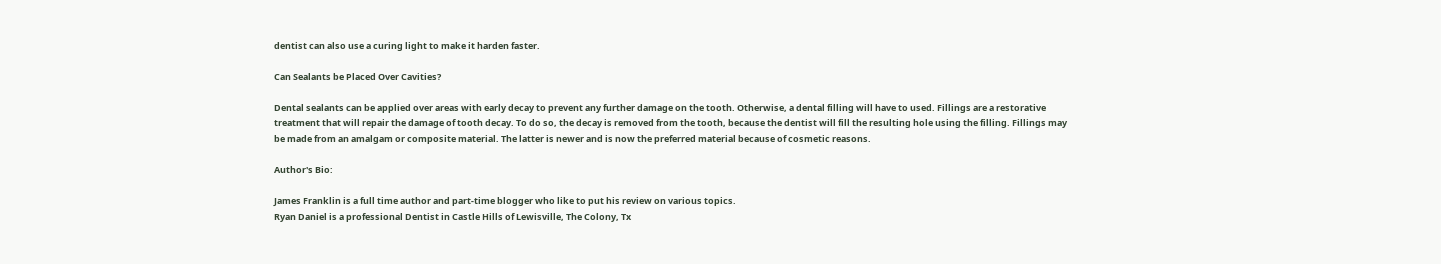dentist can also use a curing light to make it harden faster.

Can Sealants be Placed Over Cavities?

Dental sealants can be applied over areas with early decay to prevent any further damage on the tooth. Otherwise, a dental filling will have to used. Fillings are a restorative treatment that will repair the damage of tooth decay. To do so, the decay is removed from the tooth, because the dentist will fill the resulting hole using the filling. Fillings may be made from an amalgam or composite material. The latter is newer and is now the preferred material because of cosmetic reasons.

Author's Bio:

James Franklin is a full time author and part-time blogger who like to put his review on various topics.
Ryan Daniel is a professional Dentist in Castle Hills of Lewisville, The Colony, Tx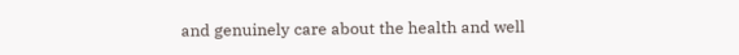and genuinely care about the health and well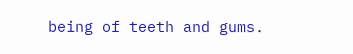being of teeth and gums.